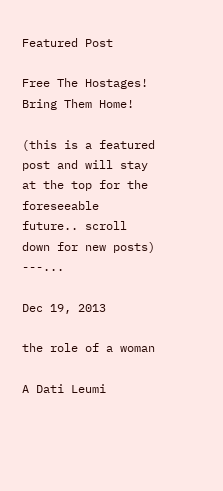Featured Post

Free The Hostages! Bring Them Home!

(this is a featured post and will stay at the top for the foreseeable future.. scroll down for new posts) ---...

Dec 19, 2013

the role of a woman

A Dati Leumi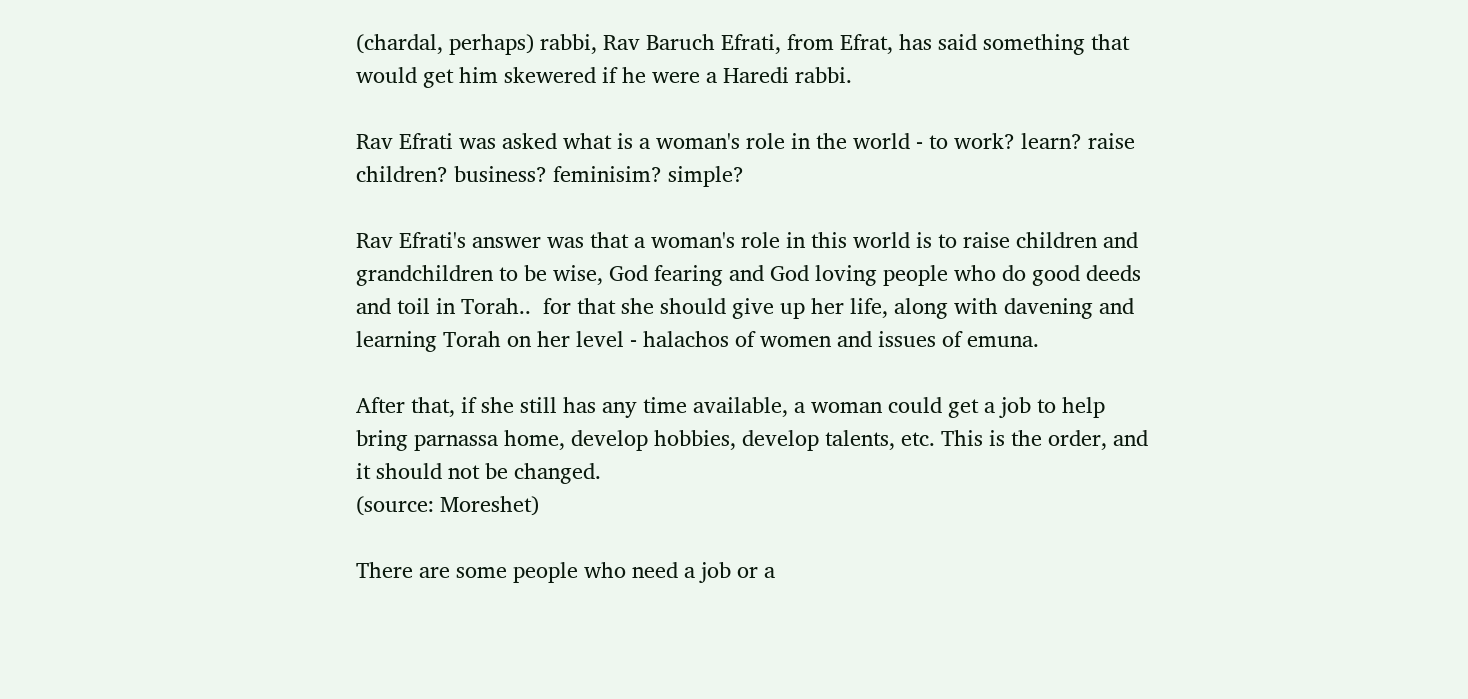(chardal, perhaps) rabbi, Rav Baruch Efrati, from Efrat, has said something that would get him skewered if he were a Haredi rabbi.

Rav Efrati was asked what is a woman's role in the world - to work? learn? raise children? business? feminisim? simple?

Rav Efrati's answer was that a woman's role in this world is to raise children and grandchildren to be wise, God fearing and God loving people who do good deeds and toil in Torah..  for that she should give up her life, along with davening and learning Torah on her level - halachos of women and issues of emuna.

After that, if she still has any time available, a woman could get a job to help bring parnassa home, develop hobbies, develop talents, etc. This is the order, and it should not be changed.
(source: Moreshet)

There are some people who need a job or a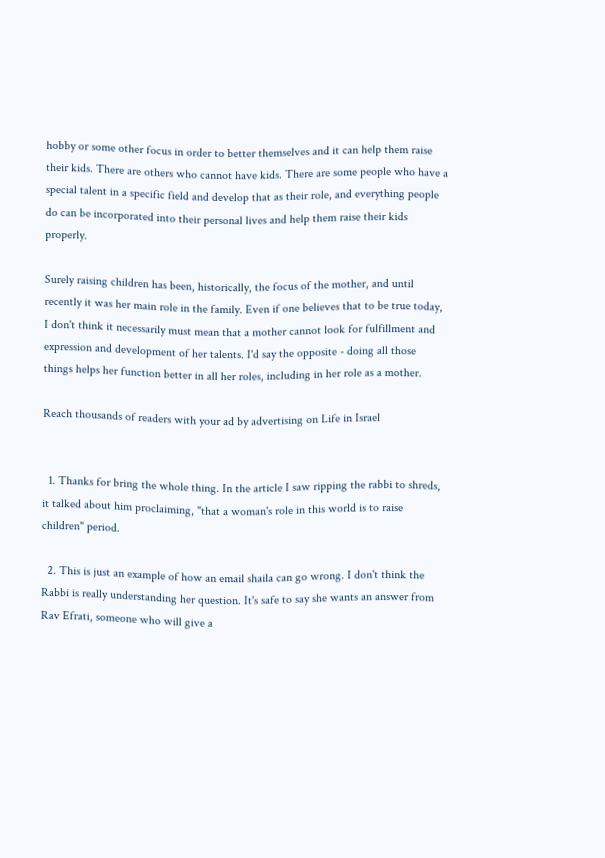hobby or some other focus in order to better themselves and it can help them raise their kids. There are others who cannot have kids. There are some people who have a special talent in a specific field and develop that as their role, and everything people do can be incorporated into their personal lives and help them raise their kids properly.

Surely raising children has been, historically, the focus of the mother, and until recently it was her main role in the family. Even if one believes that to be true today, I don't think it necessarily must mean that a mother cannot look for fulfillment and expression and development of her talents. I'd say the opposite - doing all those things helps her function better in all her roles, including in her role as a mother.

Reach thousands of readers with your ad by advertising on Life in Israel


  1. Thanks for bring the whole thing. In the article I saw ripping the rabbi to shreds, it talked about him proclaiming, "that a woman's role in this world is to raise children" period.

  2. This is just an example of how an email shaila can go wrong. I don't think the Rabbi is really understanding her question. It's safe to say she wants an answer from Rav Efrati, someone who will give a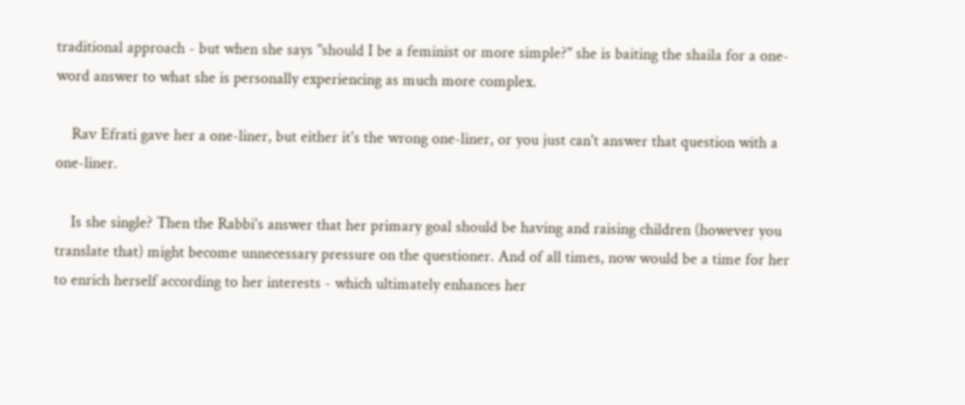traditional approach - but when she says "should I be a feminist or more simple?" she is baiting the shaila for a one-word answer to what she is personally experiencing as much more complex.

    Rav Efrati gave her a one-liner, but either it's the wrong one-liner, or you just can't answer that question with a one-liner.

    Is she single? Then the Rabbi's answer that her primary goal should be having and raising children (however you translate that) might become unnecessary pressure on the questioner. And of all times, now would be a time for her to enrich herself according to her interests - which ultimately enhances her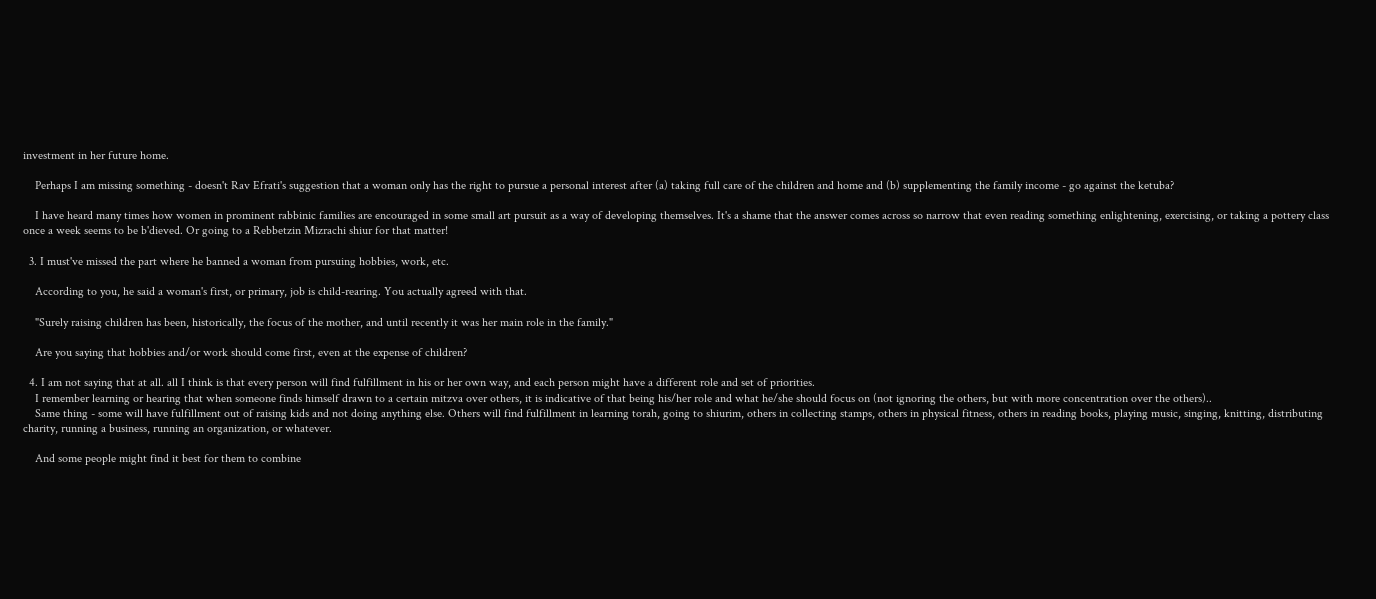investment in her future home.

    Perhaps I am missing something - doesn't Rav Efrati's suggestion that a woman only has the right to pursue a personal interest after (a) taking full care of the children and home and (b) supplementing the family income - go against the ketuba?

    I have heard many times how women in prominent rabbinic families are encouraged in some small art pursuit as a way of developing themselves. It's a shame that the answer comes across so narrow that even reading something enlightening, exercising, or taking a pottery class once a week seems to be b'dieved. Or going to a Rebbetzin Mizrachi shiur for that matter!

  3. I must've missed the part where he banned a woman from pursuing hobbies, work, etc.

    According to you, he said a woman's first, or primary, job is child-rearing. You actually agreed with that.

    "Surely raising children has been, historically, the focus of the mother, and until recently it was her main role in the family."

    Are you saying that hobbies and/or work should come first, even at the expense of children?

  4. I am not saying that at all. all I think is that every person will find fulfillment in his or her own way, and each person might have a different role and set of priorities.
    I remember learning or hearing that when someone finds himself drawn to a certain mitzva over others, it is indicative of that being his/her role and what he/she should focus on (not ignoring the others, but with more concentration over the others)..
    Same thing - some will have fulfillment out of raising kids and not doing anything else. Others will find fulfillment in learning torah, going to shiurim, others in collecting stamps, others in physical fitness, others in reading books, playing music, singing, knitting, distributing charity, running a business, running an organization, or whatever.

    And some people might find it best for them to combine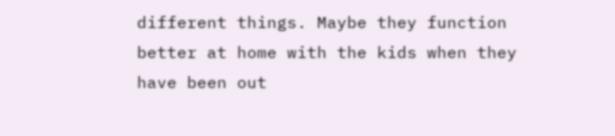different things. Maybe they function better at home with the kids when they have been out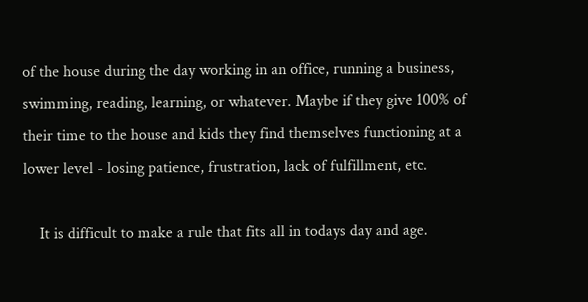of the house during the day working in an office, running a business, swimming, reading, learning, or whatever. Maybe if they give 100% of their time to the house and kids they find themselves functioning at a lower level - losing patience, frustration, lack of fulfillment, etc.

    It is difficult to make a rule that fits all in todays day and age.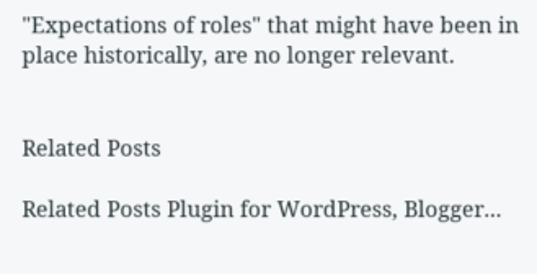"Expectations of roles" that might have been in place historically, are no longer relevant.


Related Posts

Related Posts Plugin for WordPress, Blogger...